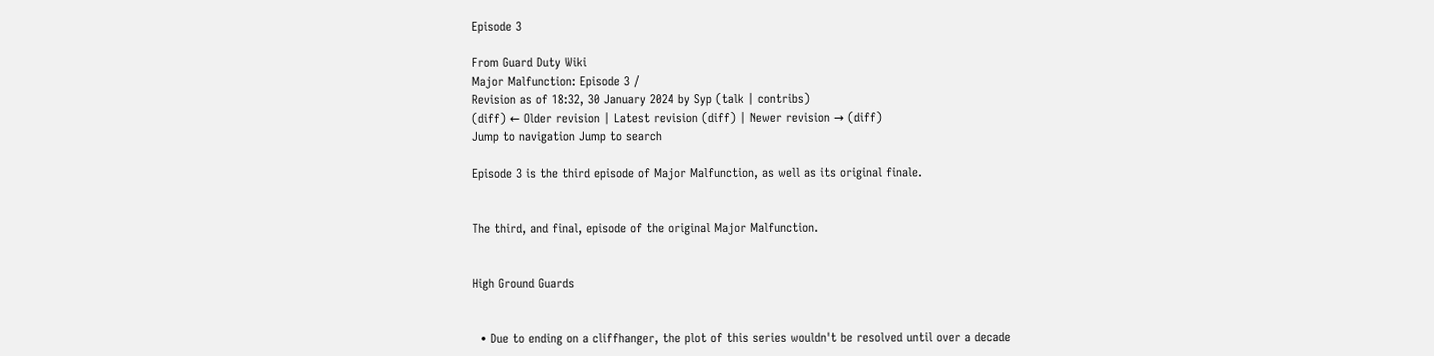Episode 3

From Guard Duty Wiki
Major Malfunction: Episode 3 /
Revision as of 18:32, 30 January 2024 by Syp (talk | contribs)
(diff) ← Older revision | Latest revision (diff) | Newer revision → (diff)
Jump to navigation Jump to search

Episode 3 is the third episode of Major Malfunction, as well as its original finale.


The third, and final, episode of the original Major Malfunction.


High Ground Guards


  • Due to ending on a cliffhanger, the plot of this series wouldn't be resolved until over a decade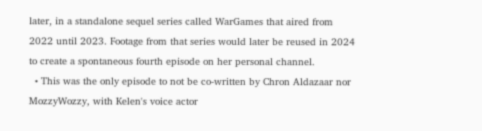later, in a standalone sequel series called WarGames that aired from 2022 until 2023. Footage from that series would later be reused in 2024 to create a spontaneous fourth episode on her personal channel.
  • This was the only episode to not be co-written by Chron Aldazaar nor MozzyWozzy, with Kelen's voice actor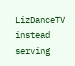LizDanceTV instead serving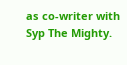as co-writer with Syp The Mighty.